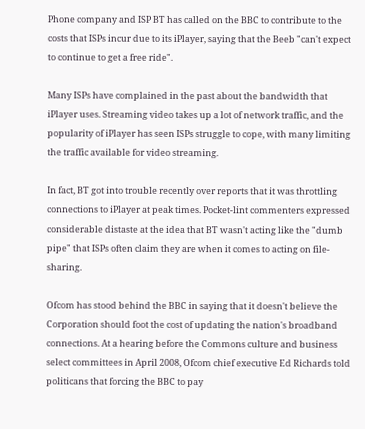Phone company and ISP BT has called on the BBC to contribute to the costs that ISPs incur due to its iPlayer, saying that the Beeb "can't expect to continue to get a free ride".

Many ISPs have complained in the past about the bandwidth that iPlayer uses. Streaming video takes up a lot of network traffic, and the popularity of iPlayer has seen ISPs struggle to cope, with many limiting the traffic available for video streaming.

In fact, BT got into trouble recently over reports that it was throttling connections to iPlayer at peak times. Pocket-lint commenters expressed considerable distaste at the idea that BT wasn't acting like the "dumb pipe" that ISPs often claim they are when it comes to acting on file-sharing.

Ofcom has stood behind the BBC in saying that it doesn't believe the Corporation should foot the cost of updating the nation's broadband connections. At a hearing before the Commons culture and business select committees in April 2008, Ofcom chief executive Ed Richards told politicans that forcing the BBC to pay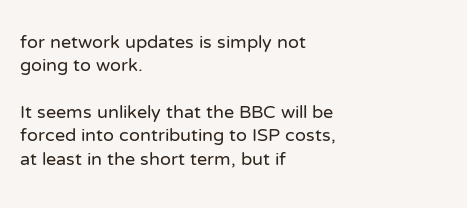for network updates is simply not going to work.

It seems unlikely that the BBC will be forced into contributing to ISP costs, at least in the short term, but if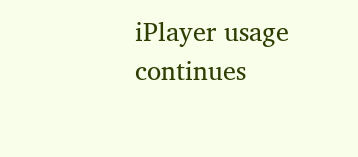iPlayer usage continues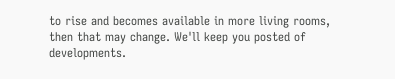to rise and becomes available in more living rooms, then that may change. We'll keep you posted of developments.